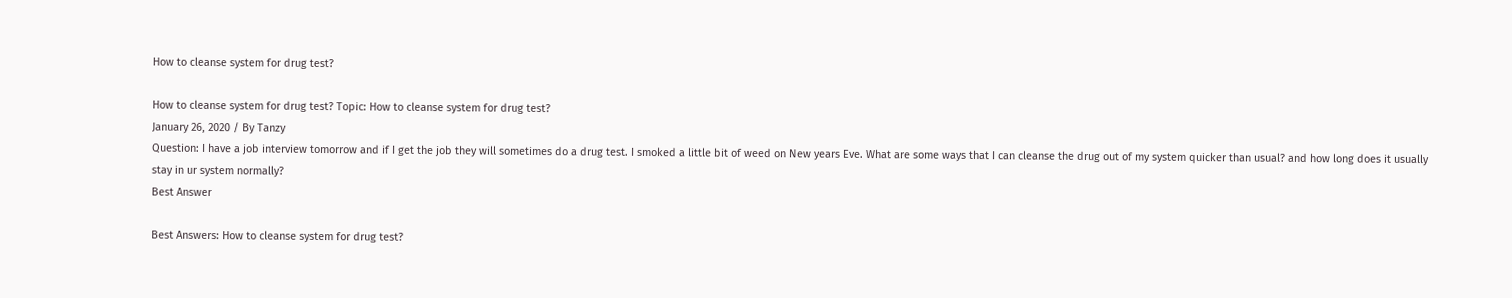How to cleanse system for drug test?

How to cleanse system for drug test? Topic: How to cleanse system for drug test?
January 26, 2020 / By Tanzy
Question: I have a job interview tomorrow and if I get the job they will sometimes do a drug test. I smoked a little bit of weed on New years Eve. What are some ways that I can cleanse the drug out of my system quicker than usual? and how long does it usually stay in ur system normally?
Best Answer

Best Answers: How to cleanse system for drug test?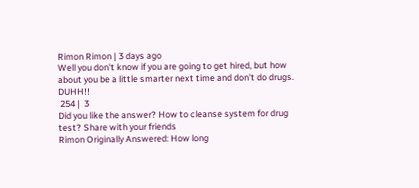Rimon Rimon | 3 days ago
Well you don't know if you are going to get hired, but how about you be a little smarter next time and don't do drugs. DUHH!!
 254 |  3
Did you like the answer? How to cleanse system for drug test? Share with your friends
Rimon Originally Answered: How long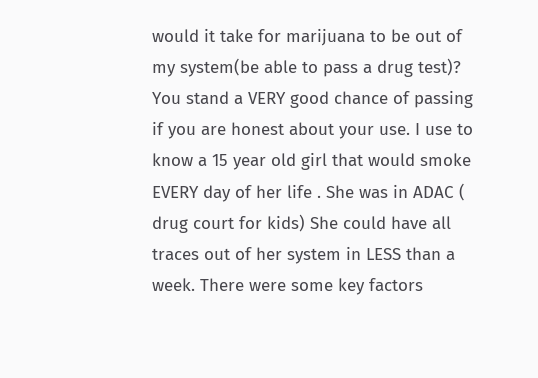would it take for marijuana to be out of my system(be able to pass a drug test)?
You stand a VERY good chance of passing if you are honest about your use. I use to know a 15 year old girl that would smoke EVERY day of her life . She was in ADAC ( drug court for kids) She could have all traces out of her system in LESS than a week. There were some key factors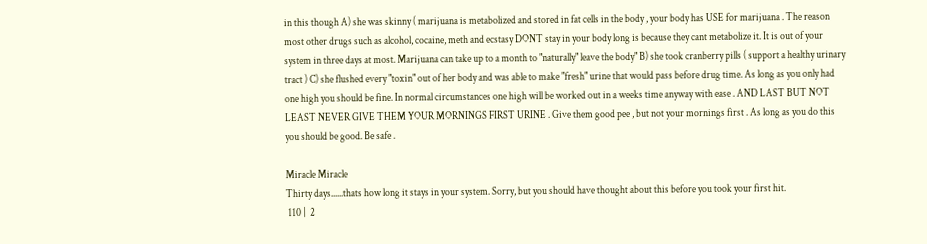in this though A) she was skinny ( marijuana is metabolized and stored in fat cells in the body , your body has USE for marijuana . The reason most other drugs such as alcohol, cocaine, meth and ecstasy DONT stay in your body long is because they cant metabolize it. It is out of your system in three days at most. Marijuana can take up to a month to "naturally" leave the body" B) she took cranberry pills ( support a healthy urinary tract ) C) she flushed every "toxin" out of her body and was able to make "fresh" urine that would pass before drug time. As long as you only had one high you should be fine. In normal circumstances one high will be worked out in a weeks time anyway with ease . AND LAST BUT NOT LEAST NEVER GIVE THEM YOUR MORNINGS FIRST URINE . Give them good pee , but not your mornings first . As long as you do this you should be good. Be safe .

Miracle Miracle
Thirty days......thats how long it stays in your system. Sorry, but you should have thought about this before you took your first hit.
 110 |  2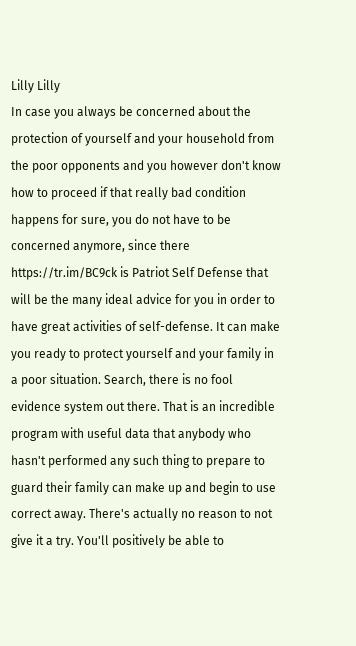Lilly Lilly
In case you always be concerned about the protection of yourself and your household from the poor opponents and you however don't know how to proceed if that really bad condition happens for sure, you do not have to be concerned anymore, since there https://tr.im/BC9ck is Patriot Self Defense that will be the many ideal advice for you in order to have great activities of self-defense. It can make you ready to protect yourself and your family in a poor situation. Search, there is no fool evidence system out there. That is an incredible program with useful data that anybody who hasn't performed any such thing to prepare to guard their family can make up and begin to use correct away. There's actually no reason to not give it a try. You'll positively be able to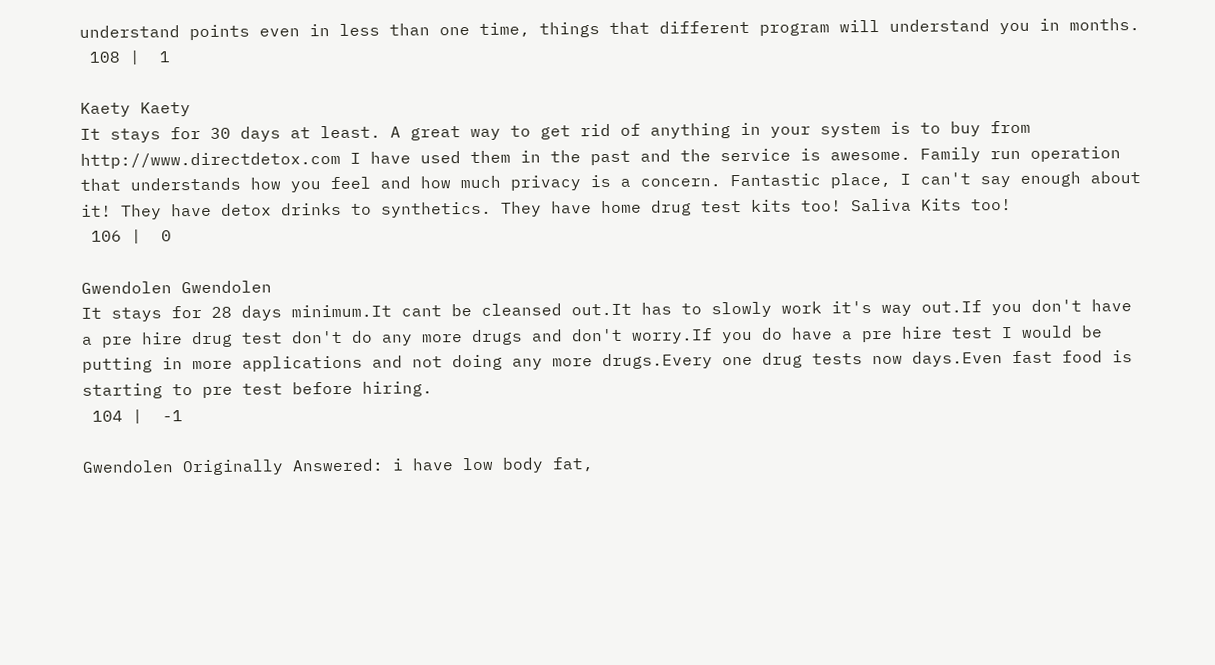understand points even in less than one time, things that different program will understand you in months.
 108 |  1

Kaety Kaety
It stays for 30 days at least. A great way to get rid of anything in your system is to buy from http://www.directdetox.com I have used them in the past and the service is awesome. Family run operation that understands how you feel and how much privacy is a concern. Fantastic place, I can't say enough about it! They have detox drinks to synthetics. They have home drug test kits too! Saliva Kits too!
 106 |  0

Gwendolen Gwendolen
It stays for 28 days minimum.It cant be cleansed out.It has to slowly work it's way out.If you don't have a pre hire drug test don't do any more drugs and don't worry.If you do have a pre hire test I would be putting in more applications and not doing any more drugs.Every one drug tests now days.Even fast food is starting to pre test before hiring.
 104 |  -1

Gwendolen Originally Answered: i have low body fat,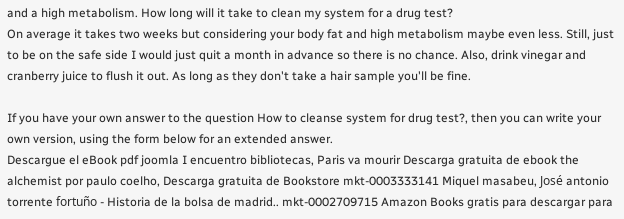and a high metabolism. How long will it take to clean my system for a drug test?
On average it takes two weeks but considering your body fat and high metabolism maybe even less. Still, just to be on the safe side I would just quit a month in advance so there is no chance. Also, drink vinegar and cranberry juice to flush it out. As long as they don't take a hair sample you'll be fine.

If you have your own answer to the question How to cleanse system for drug test?, then you can write your own version, using the form below for an extended answer.
Descargue el eBook pdf joomla I encuentro bibliotecas, Paris va mourir Descarga gratuita de ebook the alchemist por paulo coelho, Descarga gratuita de Bookstore mkt-0003333141 Miquel masabeu, José antonio torrente fortuño - Historia de la bolsa de madrid.. mkt-0002709715 Amazon Books gratis para descargar para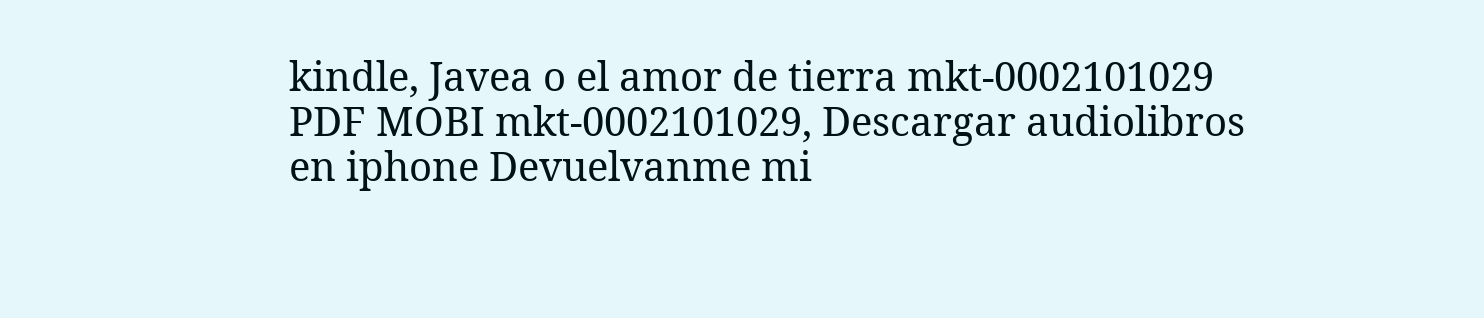kindle, Javea o el amor de tierra mkt-0002101029 PDF MOBI mkt-0002101029, Descargar audiolibros en iphone Devuelvanme mi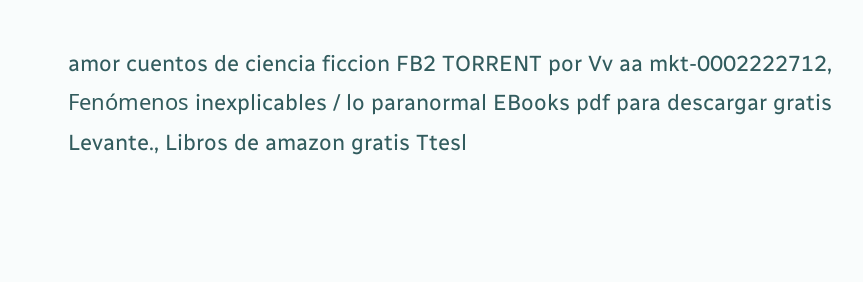amor cuentos de ciencia ficcion FB2 TORRENT por Vv aa mkt-0002222712, Fenómenos inexplicables / lo paranormal EBooks pdf para descargar gratis Levante., Libros de amazon gratis Ttesl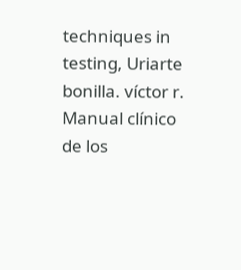techniques in testing, Uriarte bonilla. víctor r. Manual clínico de los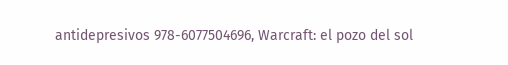antidepresivos 978-6077504696, Warcraft: el pozo del sol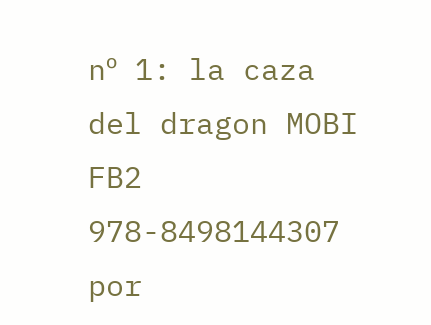nº 1: la caza del dragon MOBI FB2 978-8498144307 por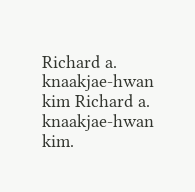Richard a. knaakjae-hwan kim Richard a. knaakjae-hwan kim.